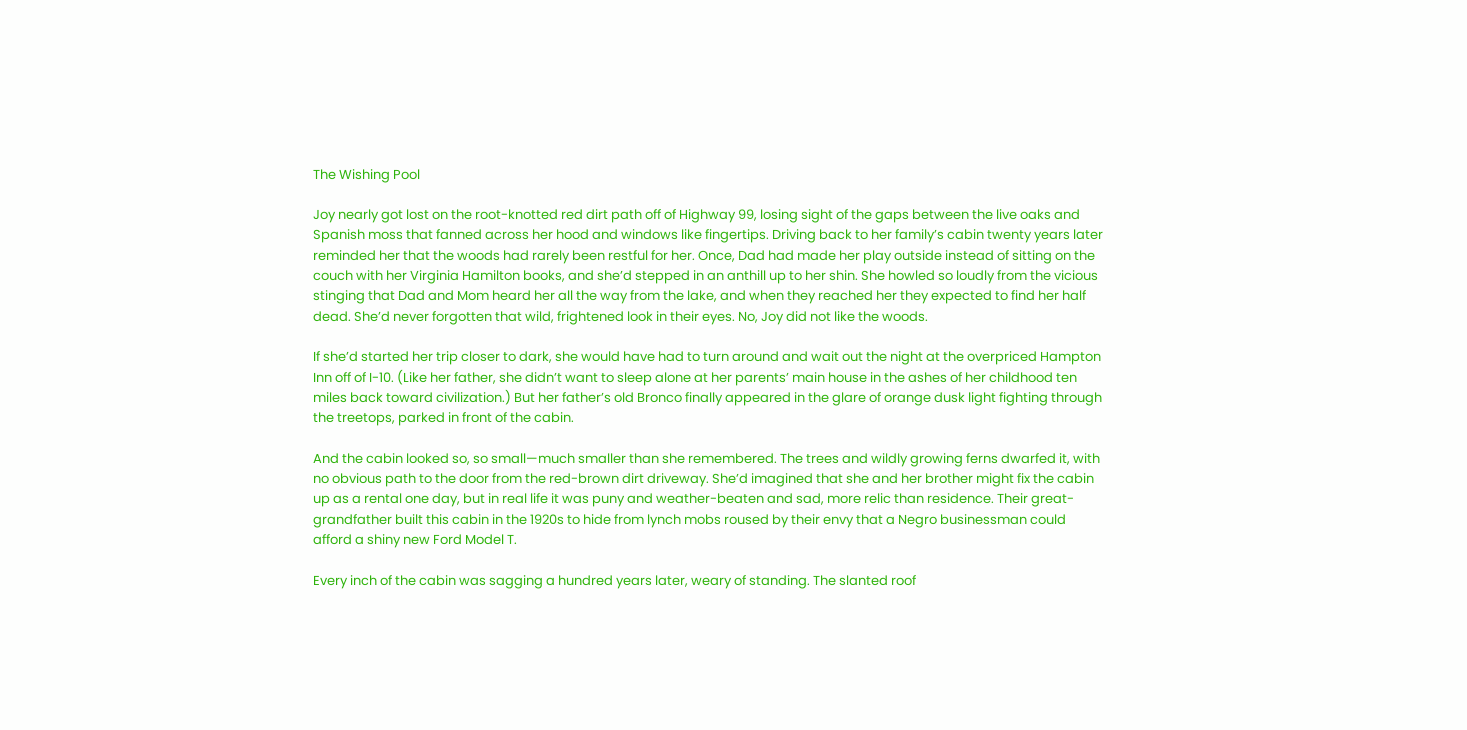The Wishing Pool

Joy nearly got lost on the root-knotted red dirt path off of Highway 99, losing sight of the gaps between the live oaks and Spanish moss that fanned across her hood and windows like fingertips. Driving back to her family’s cabin twenty years later reminded her that the woods had rarely been restful for her. Once, Dad had made her play outside instead of sitting on the couch with her Virginia Hamilton books, and she’d stepped in an anthill up to her shin. She howled so loudly from the vicious stinging that Dad and Mom heard her all the way from the lake, and when they reached her they expected to find her half dead. She’d never forgotten that wild, frightened look in their eyes. No, Joy did not like the woods.

If she’d started her trip closer to dark, she would have had to turn around and wait out the night at the overpriced Hampton Inn off of I-10. (Like her father, she didn’t want to sleep alone at her parents’ main house in the ashes of her childhood ten miles back toward civilization.) But her father’s old Bronco finally appeared in the glare of orange dusk light fighting through the treetops, parked in front of the cabin.

And the cabin looked so, so small—much smaller than she remembered. The trees and wildly growing ferns dwarfed it, with no obvious path to the door from the red-brown dirt driveway. She’d imagined that she and her brother might fix the cabin up as a rental one day, but in real life it was puny and weather-beaten and sad, more relic than residence. Their great-grandfather built this cabin in the 1920s to hide from lynch mobs roused by their envy that a Negro businessman could afford a shiny new Ford Model T.

Every inch of the cabin was sagging a hundred years later, weary of standing. The slanted roof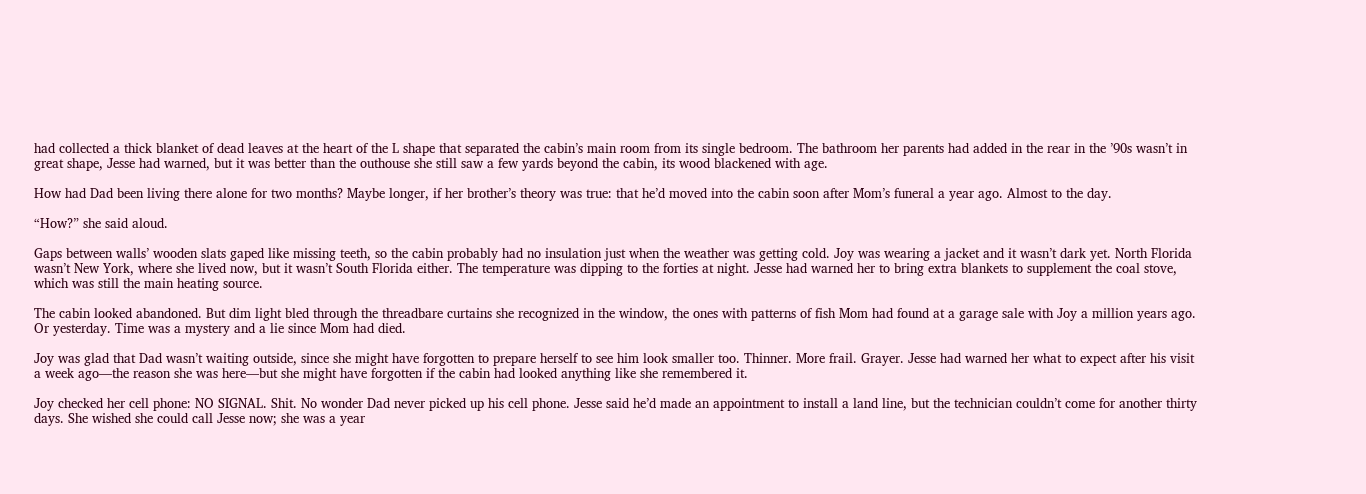had collected a thick blanket of dead leaves at the heart of the L shape that separated the cabin’s main room from its single bedroom. The bathroom her parents had added in the rear in the ’90s wasn’t in great shape, Jesse had warned, but it was better than the outhouse she still saw a few yards beyond the cabin, its wood blackened with age.

How had Dad been living there alone for two months? Maybe longer, if her brother’s theory was true: that he’d moved into the cabin soon after Mom’s funeral a year ago. Almost to the day.

“How?” she said aloud.

Gaps between walls’ wooden slats gaped like missing teeth, so the cabin probably had no insulation just when the weather was getting cold. Joy was wearing a jacket and it wasn’t dark yet. North Florida wasn’t New York, where she lived now, but it wasn’t South Florida either. The temperature was dipping to the forties at night. Jesse had warned her to bring extra blankets to supplement the coal stove, which was still the main heating source.

The cabin looked abandoned. But dim light bled through the threadbare curtains she recognized in the window, the ones with patterns of fish Mom had found at a garage sale with Joy a million years ago. Or yesterday. Time was a mystery and a lie since Mom had died.

Joy was glad that Dad wasn’t waiting outside, since she might have forgotten to prepare herself to see him look smaller too. Thinner. More frail. Grayer. Jesse had warned her what to expect after his visit a week ago—the reason she was here—but she might have forgotten if the cabin had looked anything like she remembered it.

Joy checked her cell phone: NO SIGNAL. Shit. No wonder Dad never picked up his cell phone. Jesse said he’d made an appointment to install a land line, but the technician couldn’t come for another thirty days. She wished she could call Jesse now; she was a year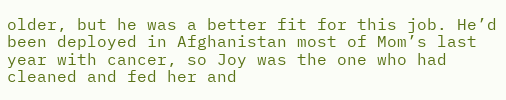older, but he was a better fit for this job. He’d been deployed in Afghanistan most of Mom’s last year with cancer, so Joy was the one who had cleaned and fed her and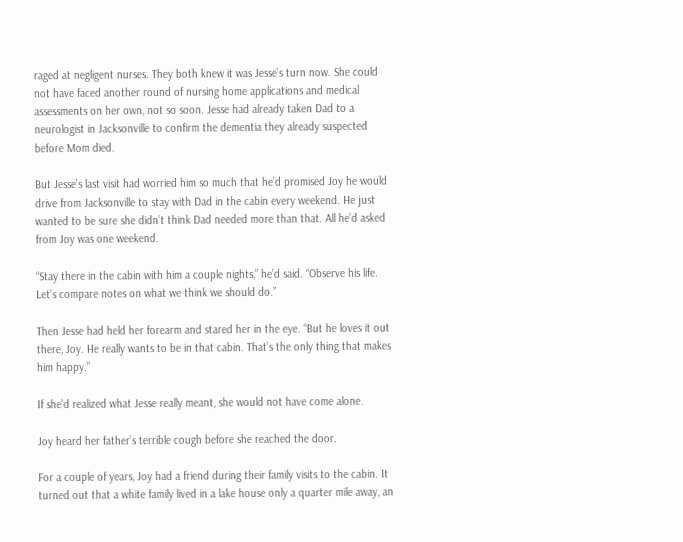raged at negligent nurses. They both knew it was Jesse’s turn now. She could not have faced another round of nursing home applications and medical assessments on her own, not so soon. Jesse had already taken Dad to a neurologist in Jacksonville to confirm the dementia they already suspected before Mom died.

But Jesse’s last visit had worried him so much that he’d promised Joy he would drive from Jacksonville to stay with Dad in the cabin every weekend. He just wanted to be sure she didn’t think Dad needed more than that. All he’d asked from Joy was one weekend.

“Stay there in the cabin with him a couple nights,” he’d said. “Observe his life. Let’s compare notes on what we think we should do.”

Then Jesse had held her forearm and stared her in the eye. “But he loves it out there, Joy. He really wants to be in that cabin. That’s the only thing that makes him happy.”

If she’d realized what Jesse really meant, she would not have come alone.

Joy heard her father’s terrible cough before she reached the door.

For a couple of years, Joy had a friend during their family visits to the cabin. It turned out that a white family lived in a lake house only a quarter mile away, an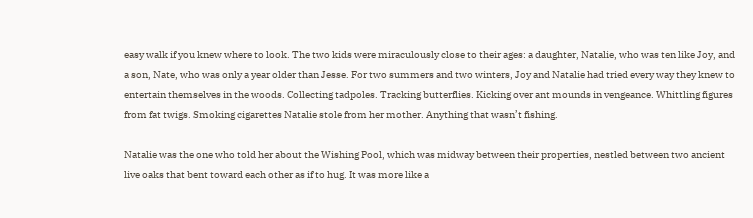easy walk if you knew where to look. The two kids were miraculously close to their ages: a daughter, Natalie, who was ten like Joy, and a son, Nate, who was only a year older than Jesse. For two summers and two winters, Joy and Natalie had tried every way they knew to entertain themselves in the woods. Collecting tadpoles. Tracking butterflies. Kicking over ant mounds in vengeance. Whittling figures from fat twigs. Smoking cigarettes Natalie stole from her mother. Anything that wasn’t fishing.

Natalie was the one who told her about the Wishing Pool, which was midway between their properties, nestled between two ancient live oaks that bent toward each other as if to hug. It was more like a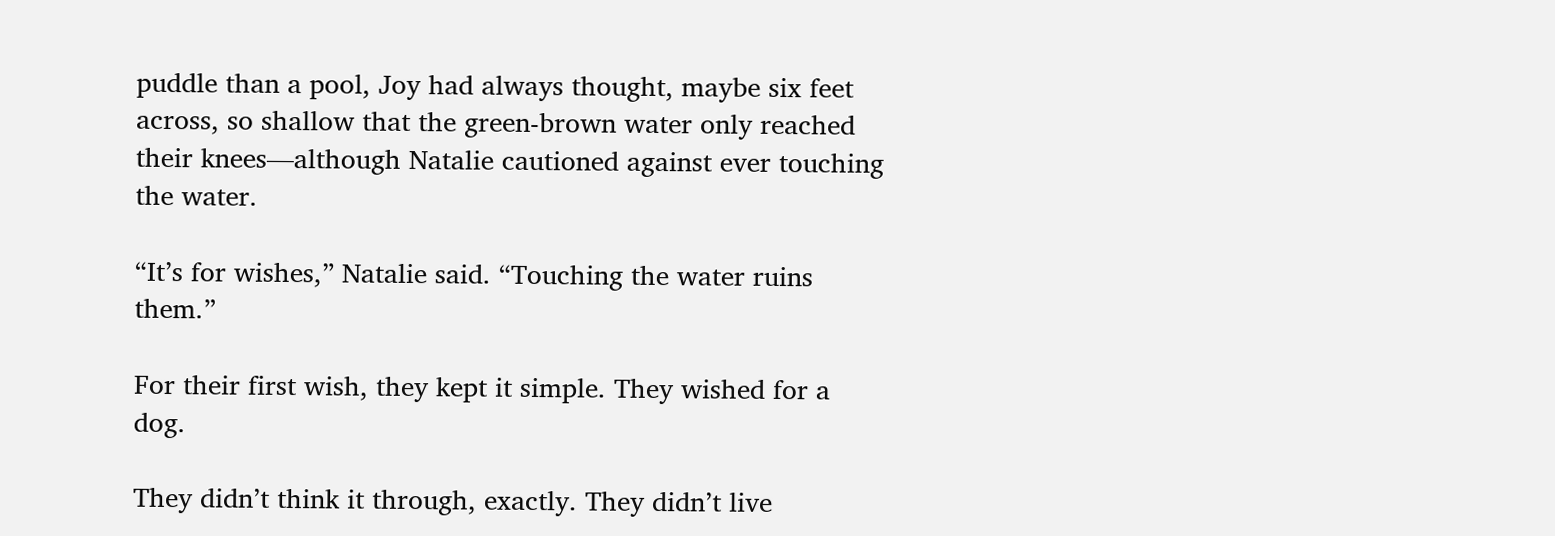puddle than a pool, Joy had always thought, maybe six feet across, so shallow that the green-brown water only reached their knees—although Natalie cautioned against ever touching the water.

“It’s for wishes,” Natalie said. “Touching the water ruins them.”

For their first wish, they kept it simple. They wished for a dog.

They didn’t think it through, exactly. They didn’t live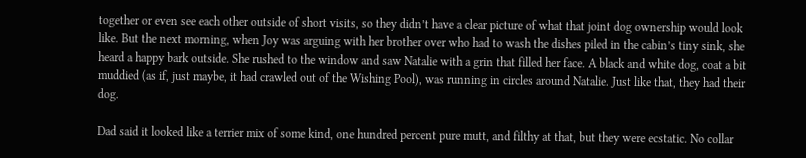together or even see each other outside of short visits, so they didn’t have a clear picture of what that joint dog ownership would look like. But the next morning, when Joy was arguing with her brother over who had to wash the dishes piled in the cabin’s tiny sink, she heard a happy bark outside. She rushed to the window and saw Natalie with a grin that filled her face. A black and white dog, coat a bit muddied (as if, just maybe, it had crawled out of the Wishing Pool), was running in circles around Natalie. Just like that, they had their dog.

Dad said it looked like a terrier mix of some kind, one hundred percent pure mutt, and filthy at that, but they were ecstatic. No collar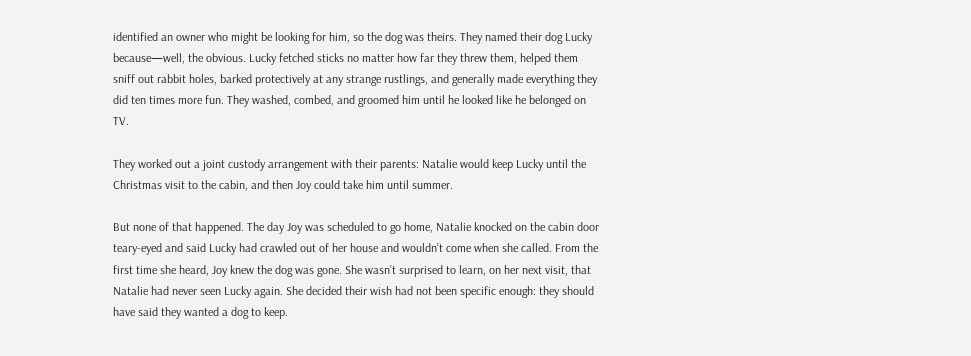identified an owner who might be looking for him, so the dog was theirs. They named their dog Lucky because—well, the obvious. Lucky fetched sticks no matter how far they threw them, helped them sniff out rabbit holes, barked protectively at any strange rustlings, and generally made everything they did ten times more fun. They washed, combed, and groomed him until he looked like he belonged on TV.

They worked out a joint custody arrangement with their parents: Natalie would keep Lucky until the Christmas visit to the cabin, and then Joy could take him until summer.

But none of that happened. The day Joy was scheduled to go home, Natalie knocked on the cabin door teary-eyed and said Lucky had crawled out of her house and wouldn’t come when she called. From the first time she heard, Joy knew the dog was gone. She wasn’t surprised to learn, on her next visit, that Natalie had never seen Lucky again. She decided their wish had not been specific enough: they should have said they wanted a dog to keep.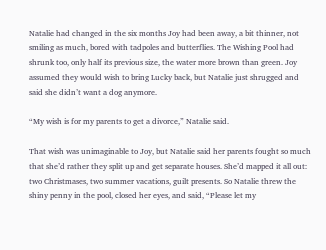Natalie had changed in the six months Joy had been away, a bit thinner, not smiling as much, bored with tadpoles and butterflies. The Wishing Pool had shrunk too, only half its previous size, the water more brown than green. Joy assumed they would wish to bring Lucky back, but Natalie just shrugged and said she didn’t want a dog anymore.

“My wish is for my parents to get a divorce,” Natalie said.

That wish was unimaginable to Joy, but Natalie said her parents fought so much that she’d rather they split up and get separate houses. She’d mapped it all out: two Christmases, two summer vacations, guilt presents. So Natalie threw the shiny penny in the pool, closed her eyes, and said, “Please let my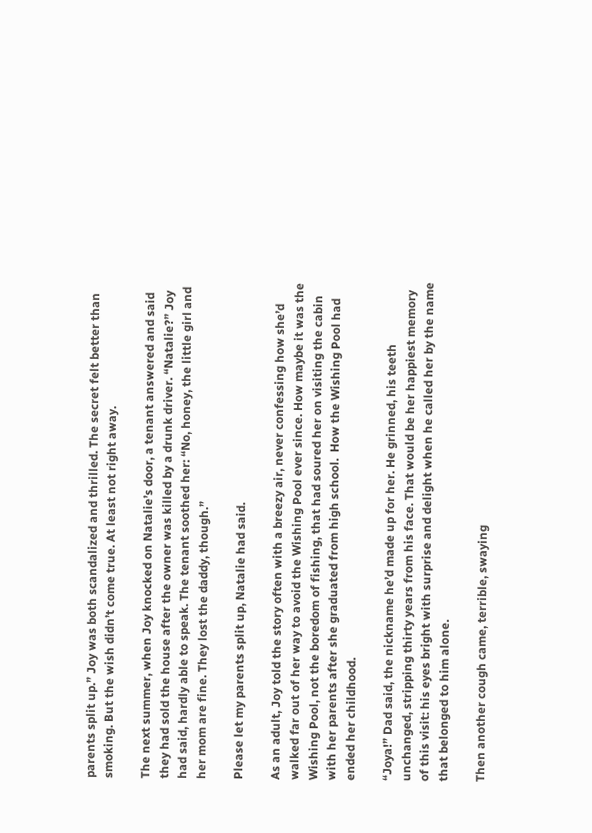parents split up.” Joy was both scandalized and thrilled. The secret felt better than smoking. But the wish didn’t come true. At least not right away.

The next summer, when Joy knocked on Natalie’s door, a tenant answered and said they had sold the house after the owner was killed by a drunk driver. “Natalie?” Joy had said, hardly able to speak. The tenant soothed her: “No, honey, the little girl and her mom are fine. They lost the daddy, though.”

Please let my parents split up, Natalie had said.

As an adult, Joy told the story often with a breezy air, never confessing how she’d walked far out of her way to avoid the Wishing Pool ever since. How maybe it was the Wishing Pool, not the boredom of fishing, that had soured her on visiting the cabin with her parents after she graduated from high school.  How the Wishing Pool had ended her childhood.

“Joya!” Dad said, the nickname he’d made up for her. He grinned, his teeth unchanged, stripping thirty years from his face. That would be her happiest memory of this visit: his eyes bright with surprise and delight when he called her by the name that belonged to him alone.

Then another cough came, terrible, swaying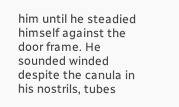him until he steadied himself against the door frame. He sounded winded despite the canula in his nostrils, tubes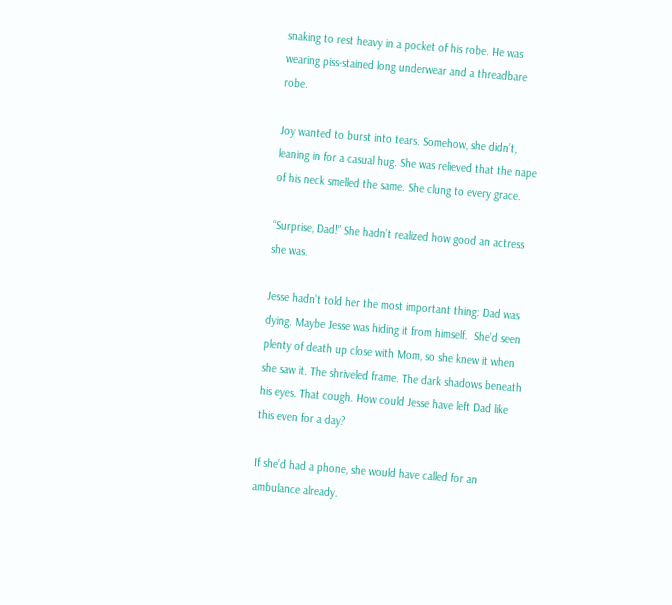snaking to rest heavy in a pocket of his robe. He was wearing piss-stained long underwear and a threadbare robe.

Joy wanted to burst into tears. Somehow, she didn’t, leaning in for a casual hug. She was relieved that the nape of his neck smelled the same. She clung to every grace.

“Surprise, Dad!” She hadn’t realized how good an actress she was.

Jesse hadn’t told her the most important thing: Dad was dying. Maybe Jesse was hiding it from himself.  She’d seen plenty of death up close with Mom, so she knew it when she saw it. The shriveled frame. The dark shadows beneath his eyes. That cough. How could Jesse have left Dad like this even for a day?

If she’d had a phone, she would have called for an ambulance already.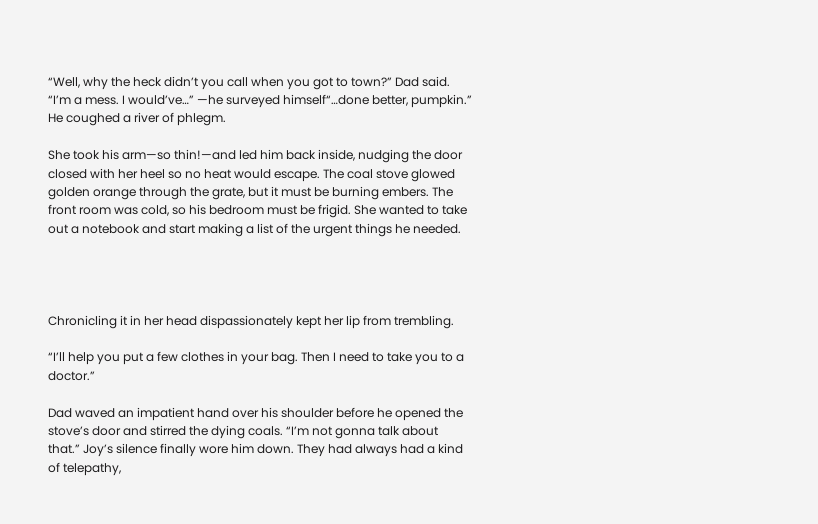“Well, why the heck didn’t you call when you got to town?” Dad said. “I’m a mess. I would’ve…” —he surveyed himself“…done better, pumpkin.” He coughed a river of phlegm.

She took his arm—so thin!—and led him back inside, nudging the door closed with her heel so no heat would escape. The coal stove glowed golden orange through the grate, but it must be burning embers. The front room was cold, so his bedroom must be frigid. She wanted to take out a notebook and start making a list of the urgent things he needed.




Chronicling it in her head dispassionately kept her lip from trembling.

“I’ll help you put a few clothes in your bag. Then I need to take you to a doctor.”

Dad waved an impatient hand over his shoulder before he opened the stove’s door and stirred the dying coals. “I’m not gonna talk about that.” Joy’s silence finally wore him down. They had always had a kind of telepathy,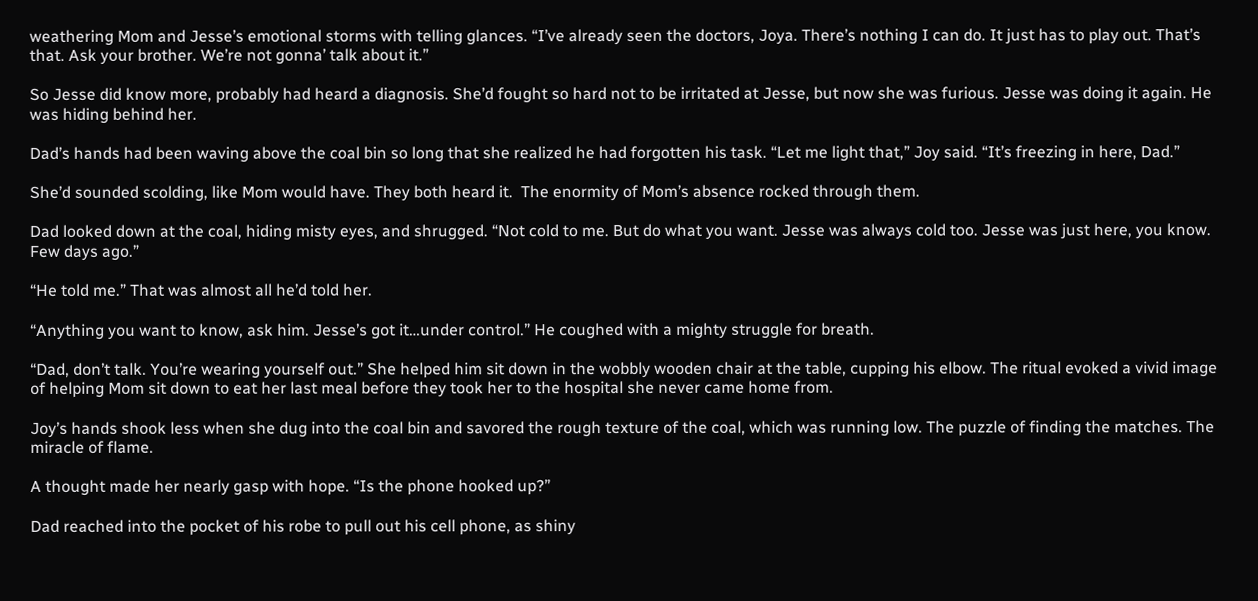weathering Mom and Jesse’s emotional storms with telling glances. “I’ve already seen the doctors, Joya. There’s nothing I can do. It just has to play out. That’s that. Ask your brother. We’re not gonna’ talk about it.”

So Jesse did know more, probably had heard a diagnosis. She’d fought so hard not to be irritated at Jesse, but now she was furious. Jesse was doing it again. He was hiding behind her.

Dad’s hands had been waving above the coal bin so long that she realized he had forgotten his task. “Let me light that,” Joy said. “It’s freezing in here, Dad.”

She’d sounded scolding, like Mom would have. They both heard it.  The enormity of Mom’s absence rocked through them.

Dad looked down at the coal, hiding misty eyes, and shrugged. “Not cold to me. But do what you want. Jesse was always cold too. Jesse was just here, you know. Few days ago.”

“He told me.” That was almost all he’d told her.

“Anything you want to know, ask him. Jesse’s got it…under control.” He coughed with a mighty struggle for breath.

“Dad, don’t talk. You’re wearing yourself out.” She helped him sit down in the wobbly wooden chair at the table, cupping his elbow. The ritual evoked a vivid image of helping Mom sit down to eat her last meal before they took her to the hospital she never came home from.

Joy’s hands shook less when she dug into the coal bin and savored the rough texture of the coal, which was running low. The puzzle of finding the matches. The miracle of flame.

A thought made her nearly gasp with hope. “Is the phone hooked up?”

Dad reached into the pocket of his robe to pull out his cell phone, as shiny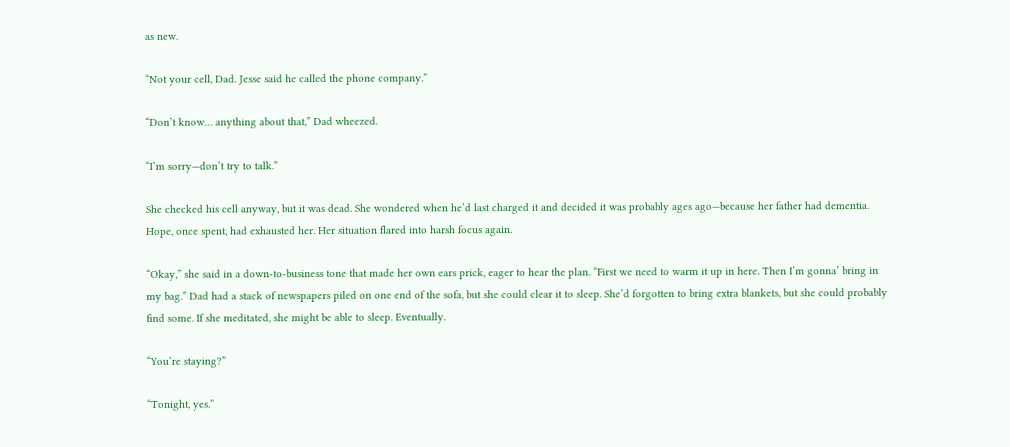as new.

“Not your cell, Dad. Jesse said he called the phone company.”

“Don’t know… anything about that,” Dad wheezed.

“I’m sorry—don’t try to talk.”

She checked his cell anyway, but it was dead. She wondered when he’d last charged it and decided it was probably ages ago—because her father had dementia. Hope, once spent, had exhausted her. Her situation flared into harsh focus again.

“Okay,” she said in a down-to-business tone that made her own ears prick, eager to hear the plan. “First we need to warm it up in here. Then I’m gonna’ bring in my bag.” Dad had a stack of newspapers piled on one end of the sofa, but she could clear it to sleep. She’d forgotten to bring extra blankets, but she could probably find some. If she meditated, she might be able to sleep. Eventually.

“You’re staying?”

“Tonight, yes.”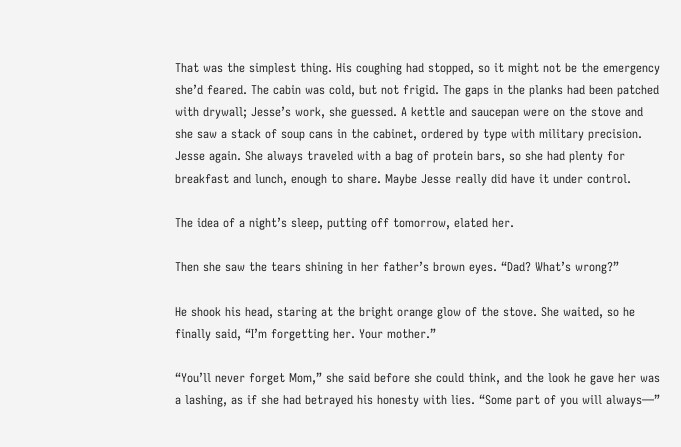That was the simplest thing. His coughing had stopped, so it might not be the emergency she’d feared. The cabin was cold, but not frigid. The gaps in the planks had been patched with drywall; Jesse’s work, she guessed. A kettle and saucepan were on the stove and she saw a stack of soup cans in the cabinet, ordered by type with military precision. Jesse again. She always traveled with a bag of protein bars, so she had plenty for breakfast and lunch, enough to share. Maybe Jesse really did have it under control.

The idea of a night’s sleep, putting off tomorrow, elated her.

Then she saw the tears shining in her father’s brown eyes. “Dad? What’s wrong?”

He shook his head, staring at the bright orange glow of the stove. She waited, so he finally said, “I’m forgetting her. Your mother.”

“You’ll never forget Mom,” she said before she could think, and the look he gave her was a lashing, as if she had betrayed his honesty with lies. “Some part of you will always—”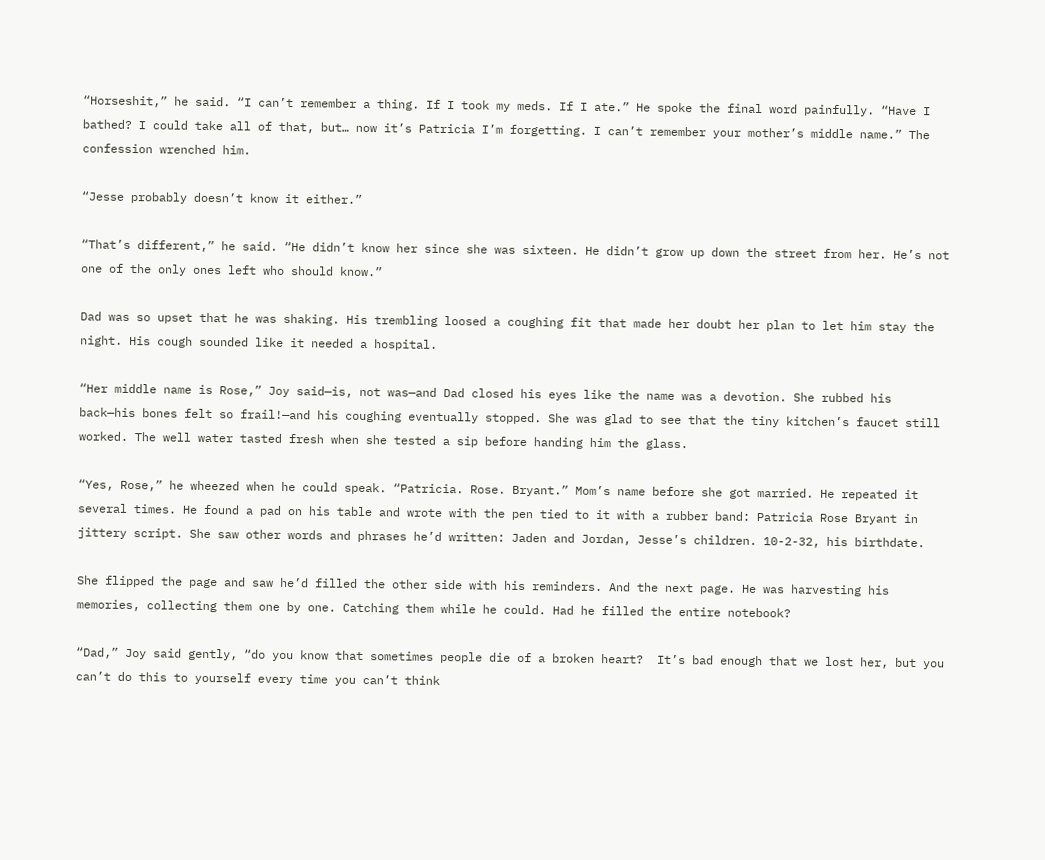“Horseshit,” he said. “I can’t remember a thing. If I took my meds. If I ate.” He spoke the final word painfully. “Have I bathed? I could take all of that, but… now it’s Patricia I’m forgetting. I can’t remember your mother’s middle name.” The confession wrenched him.

“Jesse probably doesn’t know it either.”

“That’s different,” he said. “He didn’t know her since she was sixteen. He didn’t grow up down the street from her. He’s not one of the only ones left who should know.”

Dad was so upset that he was shaking. His trembling loosed a coughing fit that made her doubt her plan to let him stay the night. His cough sounded like it needed a hospital.

“Her middle name is Rose,” Joy said—is, not was—and Dad closed his eyes like the name was a devotion. She rubbed his back—his bones felt so frail!—and his coughing eventually stopped. She was glad to see that the tiny kitchen’s faucet still worked. The well water tasted fresh when she tested a sip before handing him the glass.

“Yes, Rose,” he wheezed when he could speak. “Patricia. Rose. Bryant.” Mom’s name before she got married. He repeated it several times. He found a pad on his table and wrote with the pen tied to it with a rubber band: Patricia Rose Bryant in jittery script. She saw other words and phrases he’d written: Jaden and Jordan, Jesse’s children. 10-2-32, his birthdate.

She flipped the page and saw he’d filled the other side with his reminders. And the next page. He was harvesting his memories, collecting them one by one. Catching them while he could. Had he filled the entire notebook?

“Dad,” Joy said gently, “do you know that sometimes people die of a broken heart?  It’s bad enough that we lost her, but you can’t do this to yourself every time you can’t think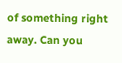of something right away. Can you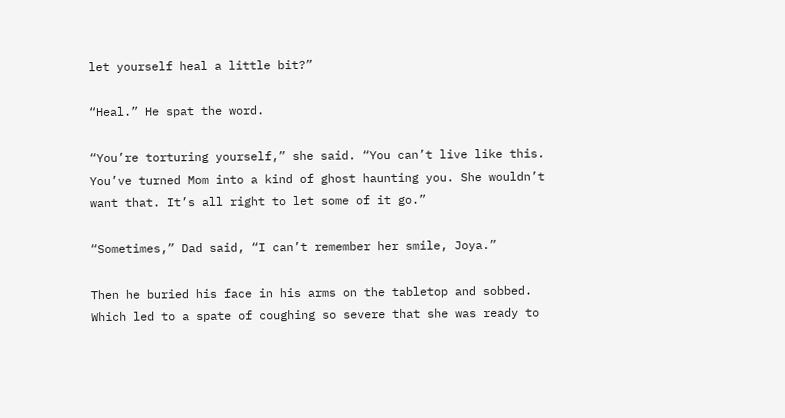let yourself heal a little bit?”

“Heal.” He spat the word.

“You’re torturing yourself,” she said. “You can’t live like this. You’ve turned Mom into a kind of ghost haunting you. She wouldn’t want that. It’s all right to let some of it go.”

“Sometimes,” Dad said, “I can’t remember her smile, Joya.”

Then he buried his face in his arms on the tabletop and sobbed.  Which led to a spate of coughing so severe that she was ready to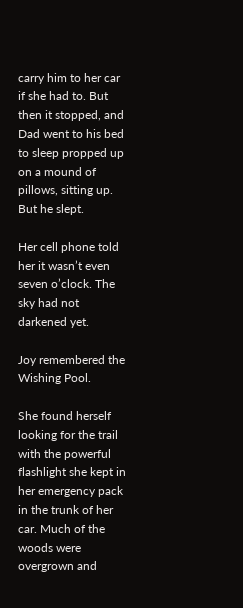carry him to her car if she had to. But then it stopped, and Dad went to his bed to sleep propped up on a mound of pillows, sitting up. But he slept.

Her cell phone told her it wasn’t even seven o’clock. The sky had not darkened yet.

Joy remembered the Wishing Pool.

She found herself looking for the trail with the powerful flashlight she kept in her emergency pack in the trunk of her car. Much of the woods were overgrown and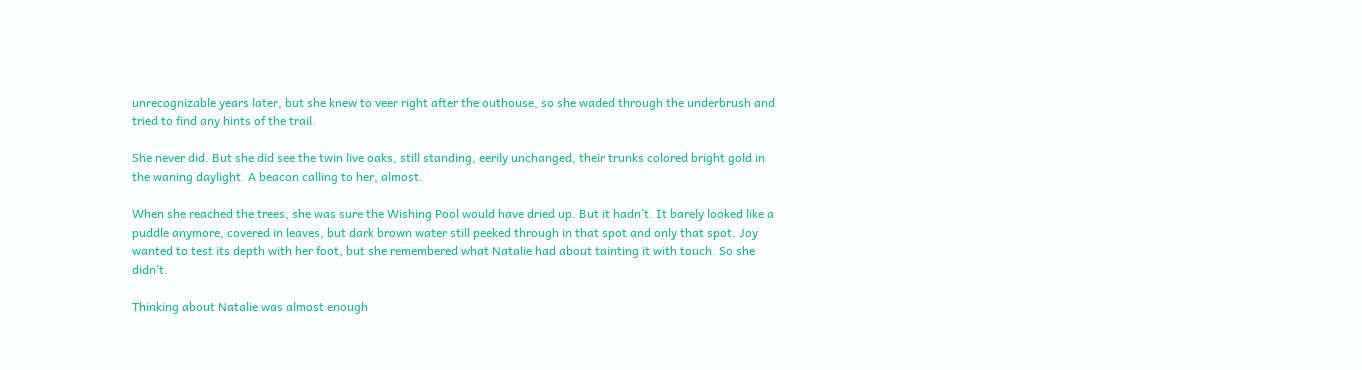unrecognizable years later, but she knew to veer right after the outhouse, so she waded through the underbrush and tried to find any hints of the trail.

She never did. But she did see the twin live oaks, still standing, eerily unchanged, their trunks colored bright gold in the waning daylight. A beacon calling to her, almost.

When she reached the trees, she was sure the Wishing Pool would have dried up. But it hadn’t. It barely looked like a puddle anymore, covered in leaves, but dark brown water still peeked through in that spot and only that spot. Joy wanted to test its depth with her foot, but she remembered what Natalie had about tainting it with touch. So she didn’t.

Thinking about Natalie was almost enough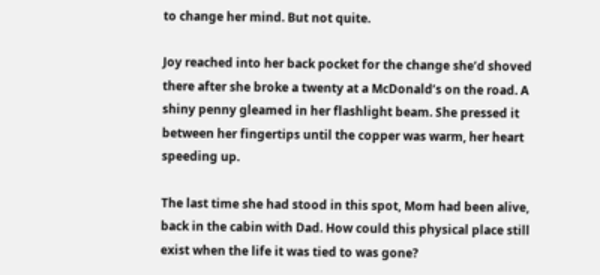to change her mind. But not quite.

Joy reached into her back pocket for the change she’d shoved there after she broke a twenty at a McDonald’s on the road. A shiny penny gleamed in her flashlight beam. She pressed it between her fingertips until the copper was warm, her heart speeding up.

The last time she had stood in this spot, Mom had been alive, back in the cabin with Dad. How could this physical place still exist when the life it was tied to was gone?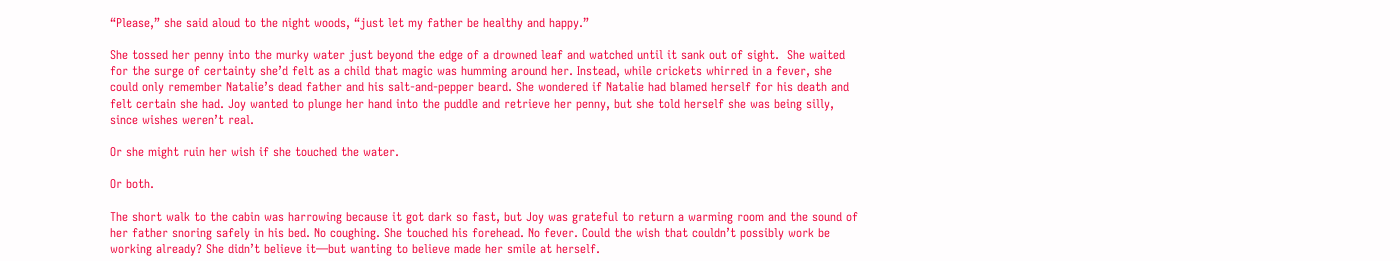“Please,” she said aloud to the night woods, “just let my father be healthy and happy.”

She tossed her penny into the murky water just beyond the edge of a drowned leaf and watched until it sank out of sight.  She waited for the surge of certainty she’d felt as a child that magic was humming around her. Instead, while crickets whirred in a fever, she could only remember Natalie’s dead father and his salt-and-pepper beard. She wondered if Natalie had blamed herself for his death and felt certain she had. Joy wanted to plunge her hand into the puddle and retrieve her penny, but she told herself she was being silly, since wishes weren’t real.

Or she might ruin her wish if she touched the water.

Or both.

The short walk to the cabin was harrowing because it got dark so fast, but Joy was grateful to return a warming room and the sound of her father snoring safely in his bed. No coughing. She touched his forehead. No fever. Could the wish that couldn’t possibly work be working already? She didn’t believe it—but wanting to believe made her smile at herself.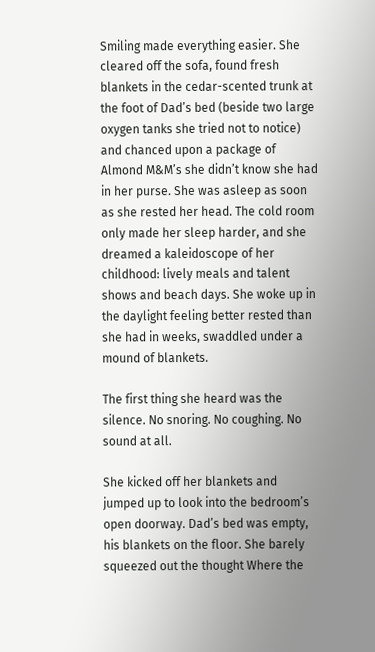Smiling made everything easier. She cleared off the sofa, found fresh blankets in the cedar-scented trunk at the foot of Dad’s bed (beside two large oxygen tanks she tried not to notice) and chanced upon a package of Almond M&M’s she didn’t know she had in her purse. She was asleep as soon as she rested her head. The cold room only made her sleep harder, and she dreamed a kaleidoscope of her childhood: lively meals and talent shows and beach days. She woke up in the daylight feeling better rested than she had in weeks, swaddled under a mound of blankets.

The first thing she heard was the silence. No snoring. No coughing. No sound at all.

She kicked off her blankets and jumped up to look into the bedroom’s open doorway. Dad’s bed was empty, his blankets on the floor. She barely squeezed out the thought Where the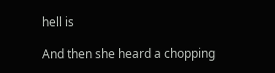hell is

And then she heard a chopping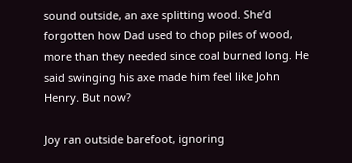sound outside, an axe splitting wood. She’d forgotten how Dad used to chop piles of wood, more than they needed since coal burned long. He said swinging his axe made him feel like John Henry. But now?

Joy ran outside barefoot, ignoring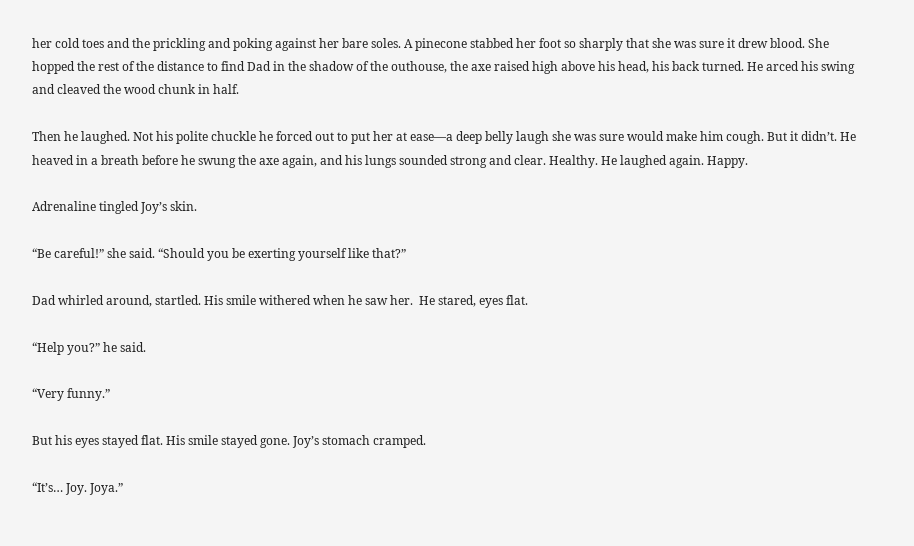her cold toes and the prickling and poking against her bare soles. A pinecone stabbed her foot so sharply that she was sure it drew blood. She hopped the rest of the distance to find Dad in the shadow of the outhouse, the axe raised high above his head, his back turned. He arced his swing and cleaved the wood chunk in half.

Then he laughed. Not his polite chuckle he forced out to put her at ease—a deep belly laugh she was sure would make him cough. But it didn’t. He heaved in a breath before he swung the axe again, and his lungs sounded strong and clear. Healthy. He laughed again. Happy.

Adrenaline tingled Joy’s skin.

“Be careful!” she said. “Should you be exerting yourself like that?”

Dad whirled around, startled. His smile withered when he saw her.  He stared, eyes flat.

“Help you?” he said.

“Very funny.”

But his eyes stayed flat. His smile stayed gone. Joy’s stomach cramped.

“It’s… Joy. Joya.”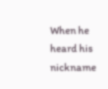When he heard his nickname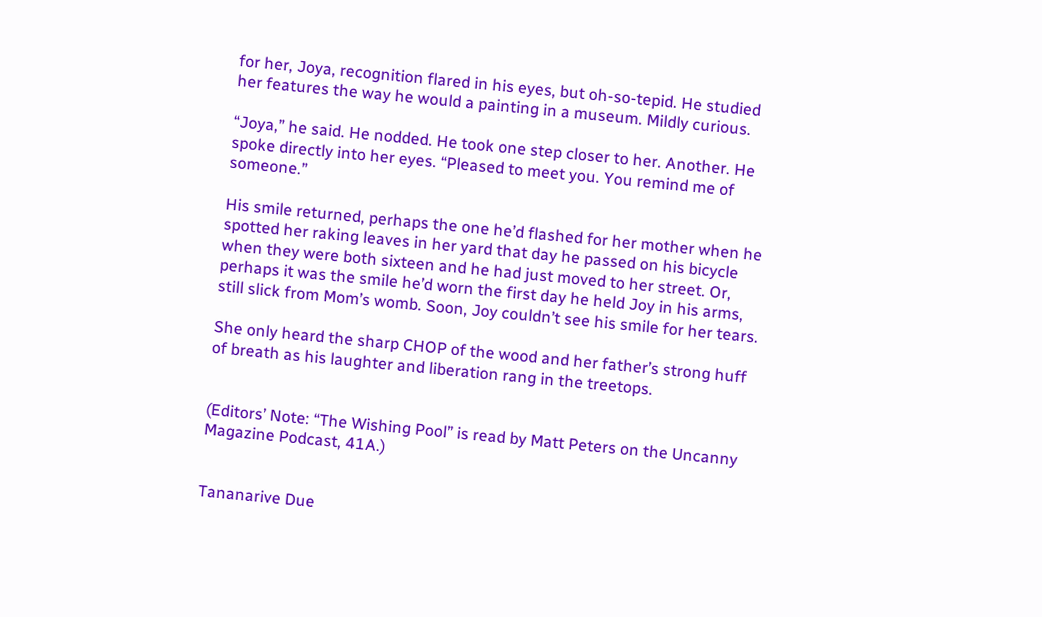for her, Joya, recognition flared in his eyes, but oh-so-tepid. He studied her features the way he would a painting in a museum. Mildly curious.

“Joya,” he said. He nodded. He took one step closer to her. Another. He spoke directly into her eyes. “Pleased to meet you. You remind me of someone.”

His smile returned, perhaps the one he’d flashed for her mother when he spotted her raking leaves in her yard that day he passed on his bicycle when they were both sixteen and he had just moved to her street. Or, perhaps it was the smile he’d worn the first day he held Joy in his arms, still slick from Mom’s womb. Soon, Joy couldn’t see his smile for her tears.

She only heard the sharp CHOP of the wood and her father’s strong huff of breath as his laughter and liberation rang in the treetops.


(Editors’ Note: “The Wishing Pool” is read by Matt Peters on the Uncanny Magazine Podcast, 41A.)


Tananarive Due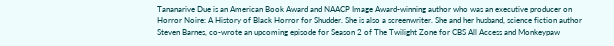Tananarive Due is an American Book Award and NAACP Image Award-winning author who was an executive producer on Horror Noire: A History of Black Horror for Shudder. She is also a screenwriter. She and her husband, science fiction author Steven Barnes, co-wrote an upcoming episode for Season 2 of The Twilight Zone for CBS All Access and Monkeypaw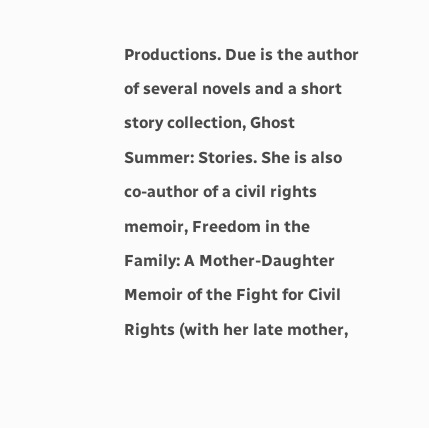Productions. Due is the author of several novels and a short story collection, Ghost Summer: Stories. She is also co-author of a civil rights memoir, Freedom in the Family: A Mother-Daughter Memoir of the Fight for Civil Rights (with her late mother,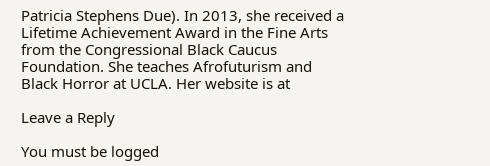Patricia Stephens Due). In 2013, she received a Lifetime Achievement Award in the Fine Arts from the Congressional Black Caucus Foundation. She teaches Afrofuturism and Black Horror at UCLA. Her website is at

Leave a Reply

You must be logged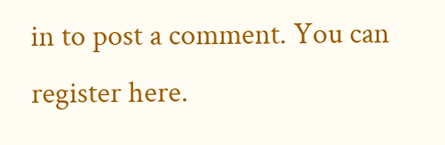in to post a comment. You can register here.